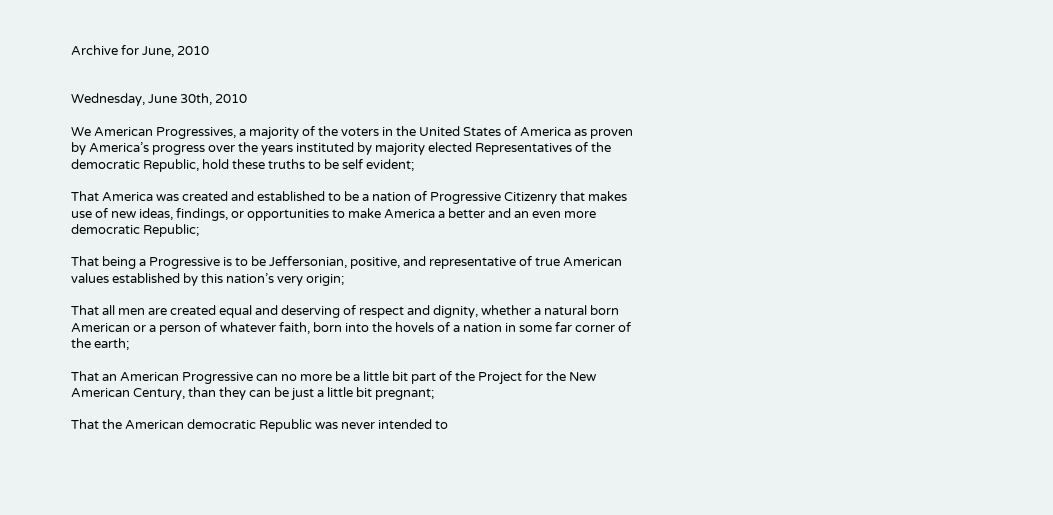Archive for June, 2010


Wednesday, June 30th, 2010

We American Progressives, a majority of the voters in the United States of America as proven by America’s progress over the years instituted by majority elected Representatives of the democratic Republic, hold these truths to be self evident;

That America was created and established to be a nation of Progressive Citizenry that makes use of new ideas, findings, or opportunities to make America a better and an even more democratic Republic;

That being a Progressive is to be Jeffersonian, positive, and representative of true American values established by this nation’s very origin;

That all men are created equal and deserving of respect and dignity, whether a natural born American or a person of whatever faith, born into the hovels of a nation in some far corner of the earth;

That an American Progressive can no more be a little bit part of the Project for the New American Century, than they can be just a little bit pregnant;

That the American democratic Republic was never intended to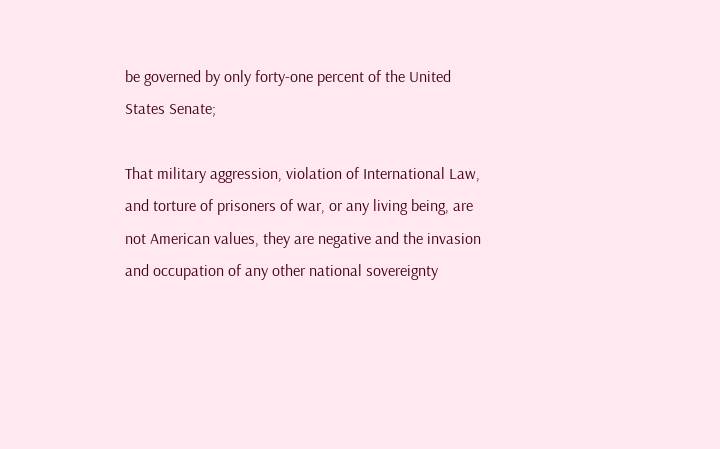be governed by only forty-one percent of the United States Senate;

That military aggression, violation of International Law, and torture of prisoners of war, or any living being, are not American values, they are negative and the invasion and occupation of any other national sovereignty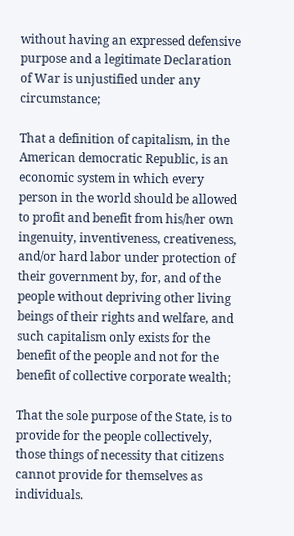without having an expressed defensive purpose and a legitimate Declaration of War is unjustified under any circumstance;

That a definition of capitalism, in the American democratic Republic, is an economic system in which every person in the world should be allowed to profit and benefit from his/her own ingenuity, inventiveness, creativeness, and/or hard labor under protection of their government by, for, and of the people without depriving other living beings of their rights and welfare, and such capitalism only exists for the benefit of the people and not for the benefit of collective corporate wealth;

That the sole purpose of the State, is to provide for the people collectively, those things of necessity that citizens cannot provide for themselves as individuals.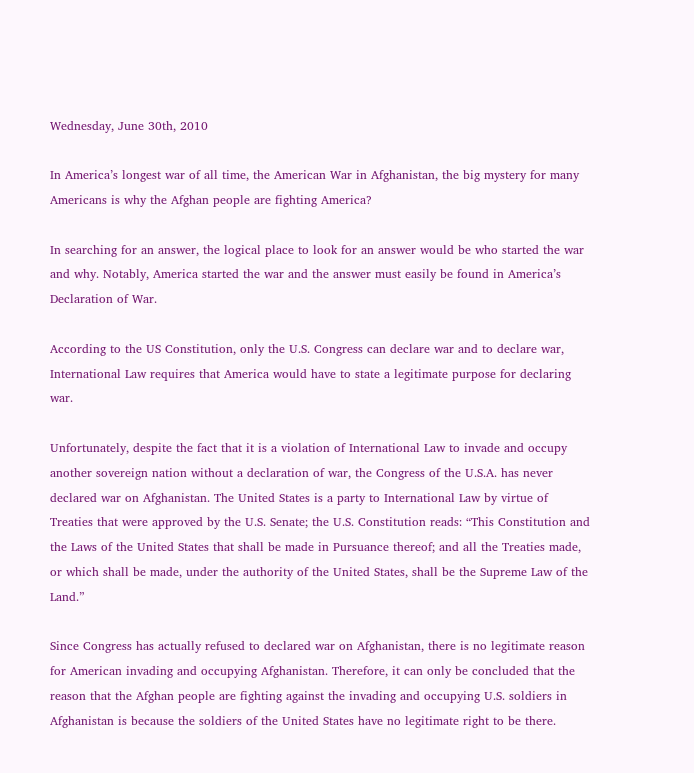Wednesday, June 30th, 2010

In America’s longest war of all time, the American War in Afghanistan, the big mystery for many Americans is why the Afghan people are fighting America?

In searching for an answer, the logical place to look for an answer would be who started the war and why. Notably, America started the war and the answer must easily be found in America’s Declaration of War.

According to the US Constitution, only the U.S. Congress can declare war and to declare war, International Law requires that America would have to state a legitimate purpose for declaring war.

Unfortunately, despite the fact that it is a violation of International Law to invade and occupy another sovereign nation without a declaration of war, the Congress of the U.S.A. has never declared war on Afghanistan. The United States is a party to International Law by virtue of Treaties that were approved by the U.S. Senate; the U.S. Constitution reads: “This Constitution and the Laws of the United States that shall be made in Pursuance thereof; and all the Treaties made, or which shall be made, under the authority of the United States, shall be the Supreme Law of the Land.”

Since Congress has actually refused to declared war on Afghanistan, there is no legitimate reason for American invading and occupying Afghanistan. Therefore, it can only be concluded that the reason that the Afghan people are fighting against the invading and occupying U.S. soldiers in Afghanistan is because the soldiers of the United States have no legitimate right to be there.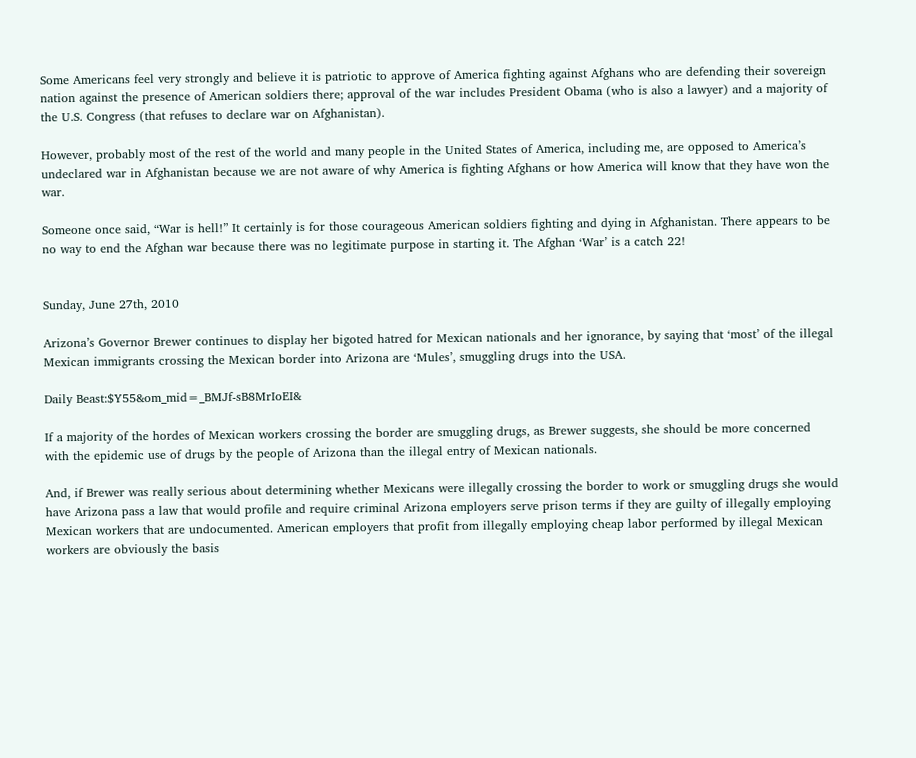Some Americans feel very strongly and believe it is patriotic to approve of America fighting against Afghans who are defending their sovereign nation against the presence of American soldiers there; approval of the war includes President Obama (who is also a lawyer) and a majority of the U.S. Congress (that refuses to declare war on Afghanistan).

However, probably most of the rest of the world and many people in the United States of America, including me, are opposed to America’s undeclared war in Afghanistan because we are not aware of why America is fighting Afghans or how America will know that they have won the war.

Someone once said, “War is hell!” It certainly is for those courageous American soldiers fighting and dying in Afghanistan. There appears to be no way to end the Afghan war because there was no legitimate purpose in starting it. The Afghan ‘War’ is a catch 22!


Sunday, June 27th, 2010

Arizona’s Governor Brewer continues to display her bigoted hatred for Mexican nationals and her ignorance, by saying that ‘most’ of the illegal Mexican immigrants crossing the Mexican border into Arizona are ‘Mules’, smuggling drugs into the USA.

Daily Beast:$Y55&om_mid=_BMJf-sB8MrIoEI&

If a majority of the hordes of Mexican workers crossing the border are smuggling drugs, as Brewer suggests, she should be more concerned with the epidemic use of drugs by the people of Arizona than the illegal entry of Mexican nationals.

And, if Brewer was really serious about determining whether Mexicans were illegally crossing the border to work or smuggling drugs she would have Arizona pass a law that would profile and require criminal Arizona employers serve prison terms if they are guilty of illegally employing Mexican workers that are undocumented. American employers that profit from illegally employing cheap labor performed by illegal Mexican workers are obviously the basis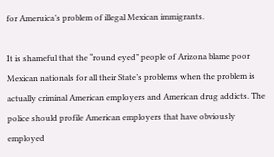for Ameruica’s problem of illegal Mexican immigrants.

It is shameful that the “round eyed” people of Arizona blame poor Mexican nationals for all their State’s problems when the problem is actually criminal American employers and American drug addicts. The police should profile American employers that have obviously employed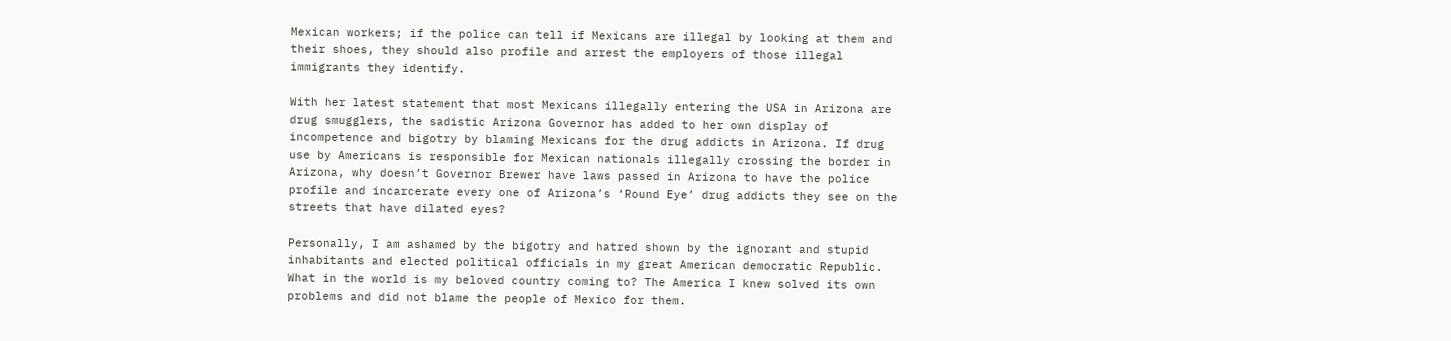Mexican workers; if the police can tell if Mexicans are illegal by looking at them and their shoes, they should also profile and arrest the employers of those illegal immigrants they identify.

With her latest statement that most Mexicans illegally entering the USA in Arizona are drug smugglers, the sadistic Arizona Governor has added to her own display of incompetence and bigotry by blaming Mexicans for the drug addicts in Arizona. If drug use by Americans is responsible for Mexican nationals illegally crossing the border in Arizona, why doesn’t Governor Brewer have laws passed in Arizona to have the police profile and incarcerate every one of Arizona’s ‘Round Eye’ drug addicts they see on the streets that have dilated eyes?

Personally, I am ashamed by the bigotry and hatred shown by the ignorant and stupid inhabitants and elected political officials in my great American democratic Republic. What in the world is my beloved country coming to? The America I knew solved its own problems and did not blame the people of Mexico for them.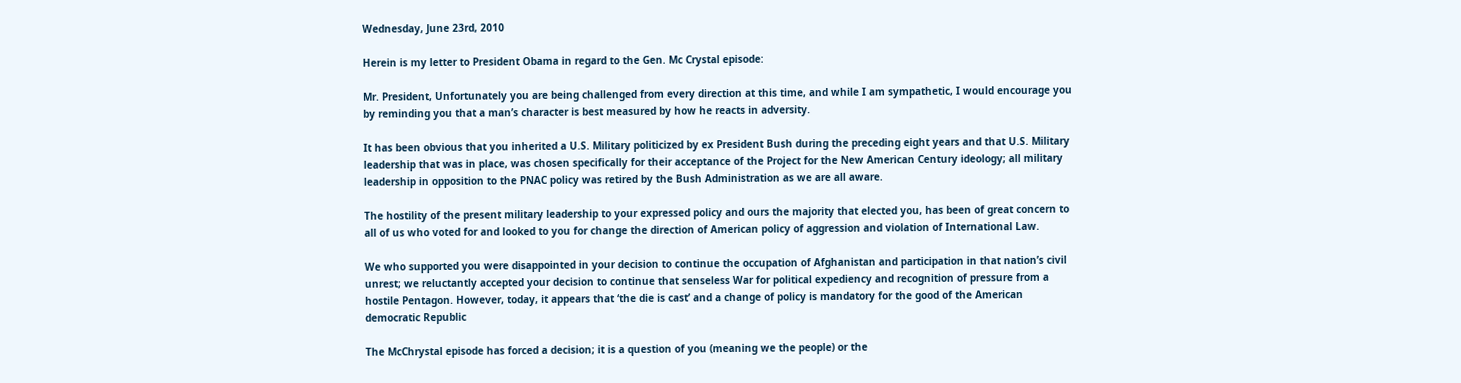Wednesday, June 23rd, 2010

Herein is my letter to President Obama in regard to the Gen. Mc Crystal episode:

Mr. President, Unfortunately you are being challenged from every direction at this time, and while I am sympathetic, I would encourage you by reminding you that a man’s character is best measured by how he reacts in adversity.

It has been obvious that you inherited a U.S. Military politicized by ex President Bush during the preceding eight years and that U.S. Military leadership that was in place, was chosen specifically for their acceptance of the Project for the New American Century ideology; all military leadership in opposition to the PNAC policy was retired by the Bush Administration as we are all aware.

The hostility of the present military leadership to your expressed policy and ours the majority that elected you, has been of great concern to all of us who voted for and looked to you for change the direction of American policy of aggression and violation of International Law.

We who supported you were disappointed in your decision to continue the occupation of Afghanistan and participation in that nation’s civil unrest; we reluctantly accepted your decision to continue that senseless War for political expediency and recognition of pressure from a hostile Pentagon. However, today, it appears that ‘the die is cast’ and a change of policy is mandatory for the good of the American democratic Republic

The McChrystal episode has forced a decision; it is a question of you (meaning we the people) or the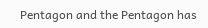Pentagon and the Pentagon has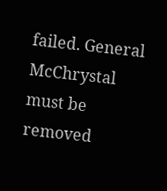failed. General McChrystal must be removed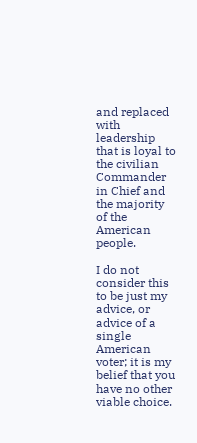and replaced with leadership that is loyal to the civilian Commander in Chief and the majority of the American people.

I do not consider this to be just my advice, or advice of a single American voter; it is my belief that you have no other viable choice.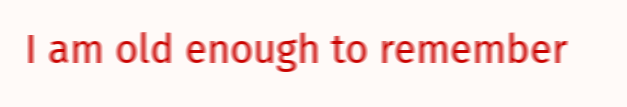I am old enough to remember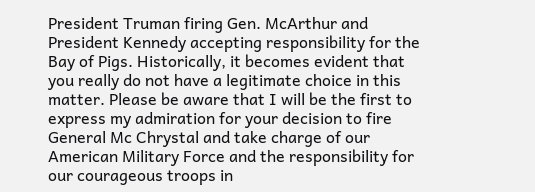President Truman firing Gen. McArthur and President Kennedy accepting responsibility for the Bay of Pigs. Historically, it becomes evident that you really do not have a legitimate choice in this matter. Please be aware that I will be the first to express my admiration for your decision to fire General Mc Chrystal and take charge of our American Military Force and the responsibility for our courageous troops in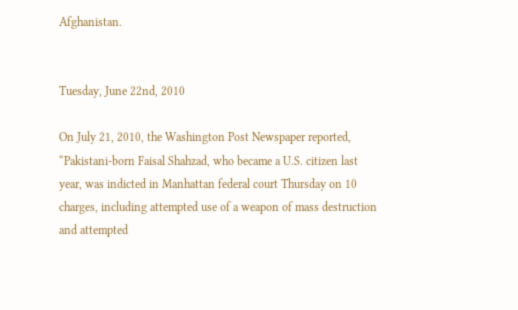Afghanistan.


Tuesday, June 22nd, 2010

On July 21, 2010, the Washington Post Newspaper reported, “Pakistani-born Faisal Shahzad, who became a U.S. citizen last year, was indicted in Manhattan federal court Thursday on 10 charges, including attempted use of a weapon of mass destruction and attempted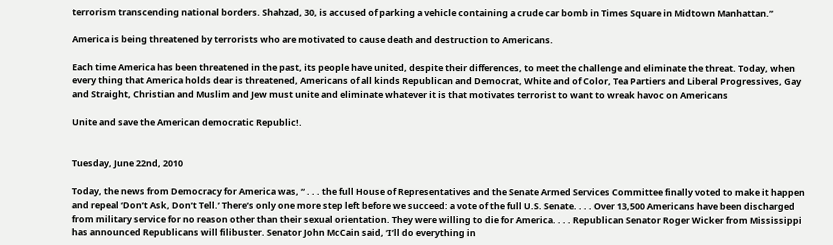terrorism transcending national borders. Shahzad, 30, is accused of parking a vehicle containing a crude car bomb in Times Square in Midtown Manhattan.”

America is being threatened by terrorists who are motivated to cause death and destruction to Americans.

Each time America has been threatened in the past, its people have united, despite their differences, to meet the challenge and eliminate the threat. Today, when every thing that America holds dear is threatened, Americans of all kinds Republican and Democrat, White and of Color, Tea Partiers and Liberal Progressives, Gay and Straight, Christian and Muslim and Jew must unite and eliminate whatever it is that motivates terrorist to want to wreak havoc on Americans

Unite and save the American democratic Republic!.


Tuesday, June 22nd, 2010

Today, the news from Democracy for America was, “ . . . the full House of Representatives and the Senate Armed Services Committee finally voted to make it happen and repeal ‘Don’t Ask, Don’t Tell.’ There’s only one more step left before we succeed: a vote of the full U.S. Senate. . . . Over 13,500 Americans have been discharged from military service for no reason other than their sexual orientation. They were willing to die for America. . . . Republican Senator Roger Wicker from Mississippi has announced Republicans will filibuster. Senator John McCain said, ‘I’ll do everything in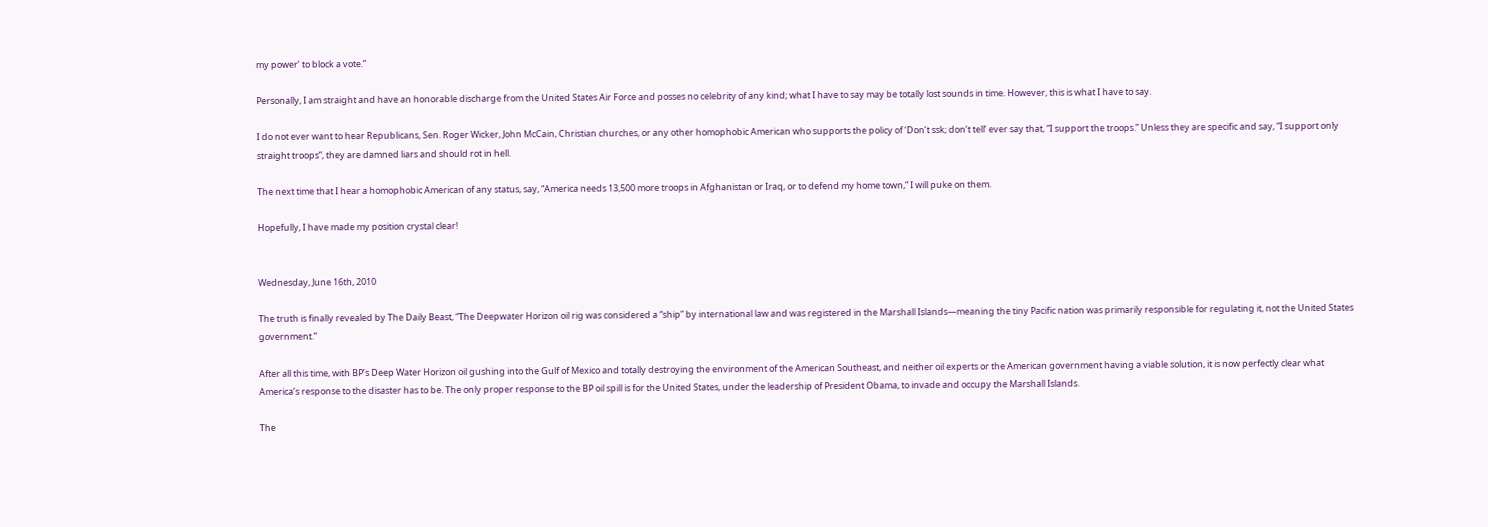my power’ to block a vote.”

Personally, I am straight and have an honorable discharge from the United States Air Force and posses no celebrity of any kind; what I have to say may be totally lost sounds in time. However, this is what I have to say.

I do not ever want to hear Republicans, Sen. Roger Wicker, John McCain, Christian churches, or any other homophobic American who supports the policy of ‘Don’t ssk; don’t tell’ ever say that, “I support the troops.” Unless they are specific and say, “I support only straight troops”, they are damned liars and should rot in hell.

The next time that I hear a homophobic American of any status, say, “America needs 13,500 more troops in Afghanistan or Iraq, or to defend my home town,” I will puke on them.

Hopefully, I have made my position crystal clear!


Wednesday, June 16th, 2010

The truth is finally revealed by The Daily Beast, “The Deepwater Horizon oil rig was considered a “ship” by international law and was registered in the Marshall Islands—meaning the tiny Pacific nation was primarily responsible for regulating it, not the United States government.”

After all this time, with BP’s Deep Water Horizon oil gushing into the Gulf of Mexico and totally destroying the environment of the American Southeast, and neither oil experts or the American government having a viable solution, it is now perfectly clear what America’s response to the disaster has to be. The only proper response to the BP oil spill is for the United States, under the leadership of President Obama, to invade and occupy the Marshall Islands.

The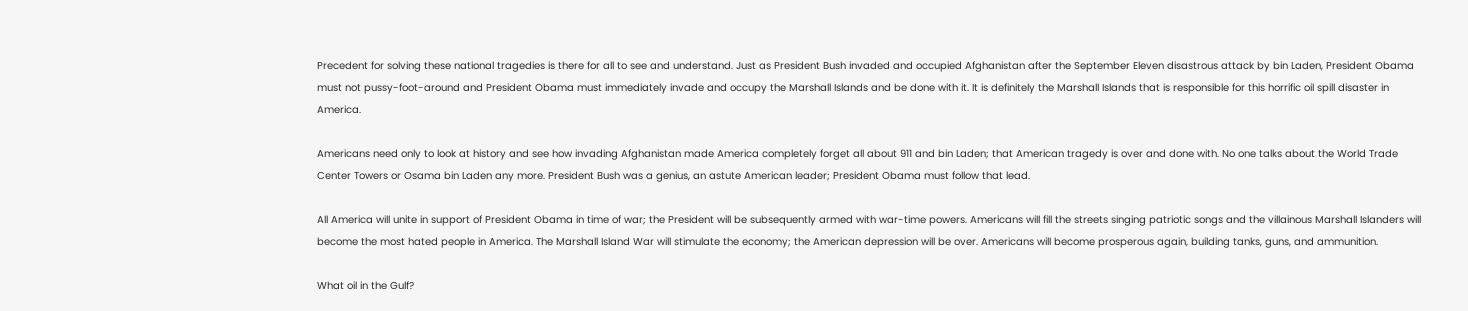Precedent for solving these national tragedies is there for all to see and understand. Just as President Bush invaded and occupied Afghanistan after the September Eleven disastrous attack by bin Laden, President Obama must not pussy-foot-around and President Obama must immediately invade and occupy the Marshall Islands and be done with it. It is definitely the Marshall Islands that is responsible for this horrific oil spill disaster in America.

Americans need only to look at history and see how invading Afghanistan made America completely forget all about 911 and bin Laden; that American tragedy is over and done with. No one talks about the World Trade Center Towers or Osama bin Laden any more. President Bush was a genius, an astute American leader; President Obama must follow that lead.

All America will unite in support of President Obama in time of war; the President will be subsequently armed with war-time powers. Americans will fill the streets singing patriotic songs and the villainous Marshall Islanders will become the most hated people in America. The Marshall Island War will stimulate the economy; the American depression will be over. Americans will become prosperous again, building tanks, guns, and ammunition.

What oil in the Gulf?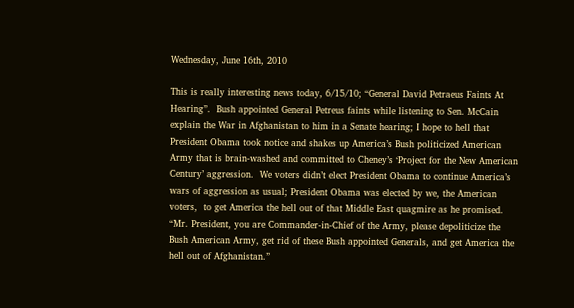Wednesday, June 16th, 2010

This is really interesting news today, 6/15/10; “General David Petraeus Faints At Hearing”.  Bush appointed General Petreus faints while listening to Sen. McCain explain the War in Afghanistan to him in a Senate hearing; I hope to hell that President Obama took notice and shakes up America’s Bush politicized American Army that is brain-washed and committed to Cheney’s ‘Project for the New American Century’ aggression.  We voters didn’t elect President Obama to continue America’s wars of aggression as usual; President Obama was elected by we, the American voters,  to get America the hell out of that Middle East quagmire as he promised.  “Mr. President, you are Commander-in-Chief of the Army, please depoliticize the Bush American Army, get rid of these Bush appointed Generals, and get America the hell out of Afghanistan.”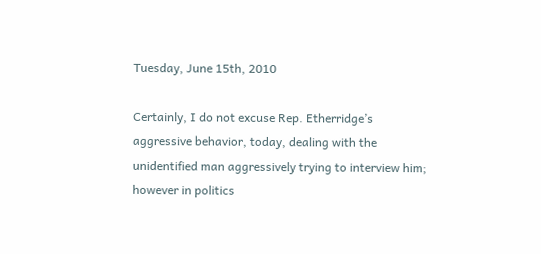Tuesday, June 15th, 2010

Certainly, I do not excuse Rep. Etherridge’s aggressive behavior, today, dealing with the unidentified man aggressively trying to interview him; however in politics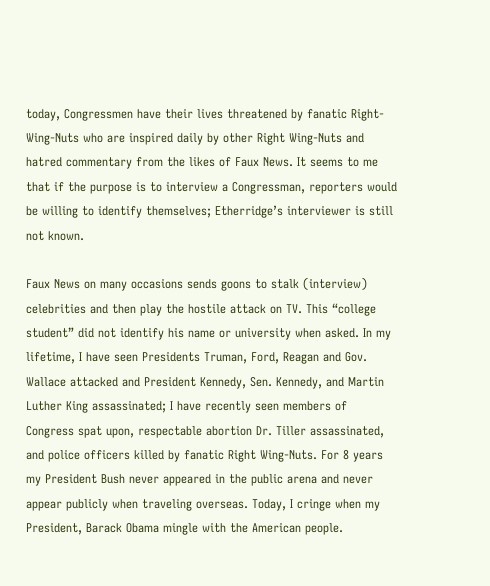today, Congressmen have their lives threatened by fanatic Right-Wing-Nuts who are inspired daily by other Right Wing-Nuts and hatred commentary from the likes of Faux News. It seems to me that if the purpose is to interview a Congressman, reporters would be willing to identify themselves; Etherridge’s interviewer is still not known.

Faux News on many occasions sends goons to stalk (interview) celebrities and then play the hostile attack on TV. This “college student” did not identify his name or university when asked. In my lifetime, I have seen Presidents Truman, Ford, Reagan and Gov. Wallace attacked and President Kennedy, Sen. Kennedy, and Martin Luther King assassinated; I have recently seen members of Congress spat upon, respectable abortion Dr. Tiller assassinated, and police officers killed by fanatic Right Wing-Nuts. For 8 years my President Bush never appeared in the public arena and never appear publicly when traveling overseas. Today, I cringe when my President, Barack Obama mingle with the American people.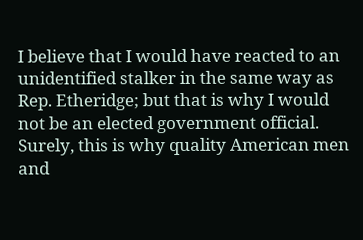I believe that I would have reacted to an unidentified stalker in the same way as Rep. Etheridge; but that is why I would not be an elected government official.  Surely, this is why quality American men and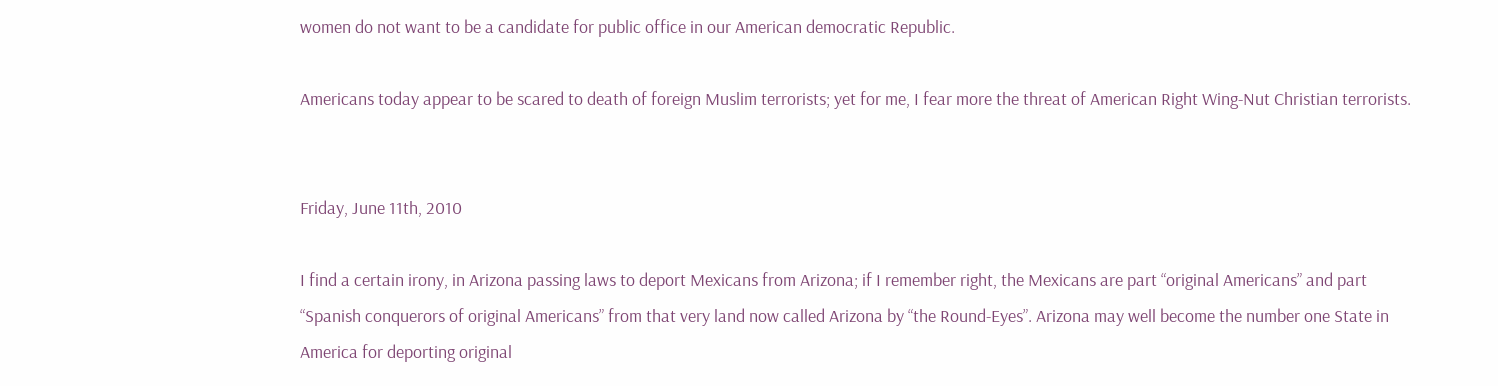women do not want to be a candidate for public office in our American democratic Republic.

Americans today appear to be scared to death of foreign Muslim terrorists; yet for me, I fear more the threat of American Right Wing-Nut Christian terrorists.


Friday, June 11th, 2010

I find a certain irony, in Arizona passing laws to deport Mexicans from Arizona; if I remember right, the Mexicans are part “original Americans” and part “Spanish conquerors of original Americans” from that very land now called Arizona by “the Round-Eyes”. Arizona may well become the number one State in America for deporting original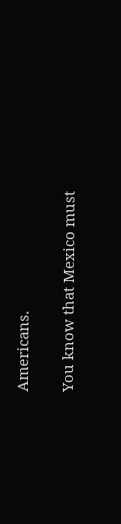Americans.

You know that Mexico must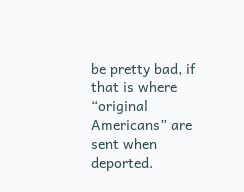be pretty bad, if that is where “original Americans” are sent when deported.